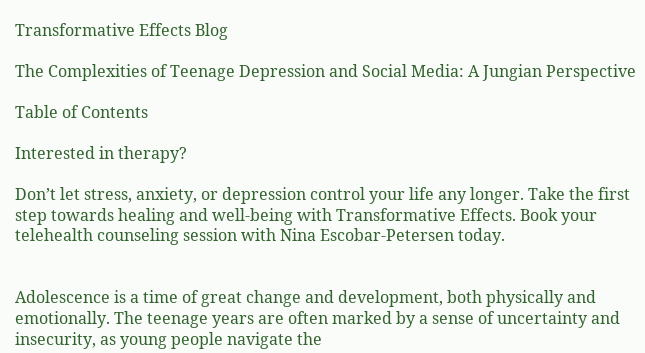Transformative Effects Blog

The Complexities of Teenage Depression and Social Media: A Jungian Perspective

Table of Contents

Interested in therapy?

Don’t let stress, anxiety, or depression control your life any longer. Take the first step towards healing and well-being with Transformative Effects. Book your telehealth counseling session with Nina Escobar-Petersen today.


Adolescence is a time of great change and development, both physically and emotionally. The teenage years are often marked by a sense of uncertainty and insecurity, as young people navigate the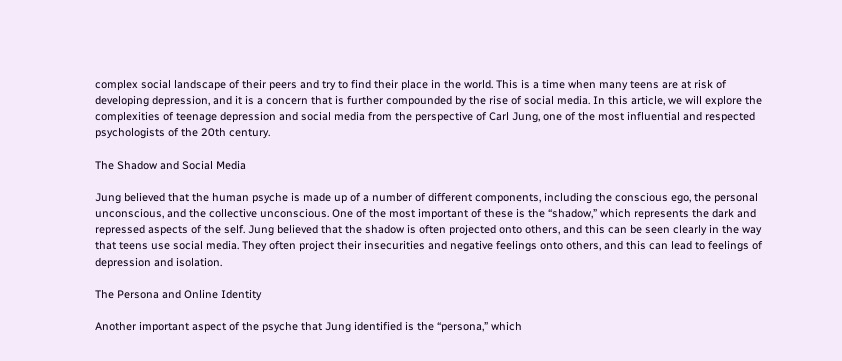complex social landscape of their peers and try to find their place in the world. This is a time when many teens are at risk of developing depression, and it is a concern that is further compounded by the rise of social media. In this article, we will explore the complexities of teenage depression and social media from the perspective of Carl Jung, one of the most influential and respected psychologists of the 20th century.

The Shadow and Social Media

Jung believed that the human psyche is made up of a number of different components, including the conscious ego, the personal unconscious, and the collective unconscious. One of the most important of these is the “shadow,” which represents the dark and repressed aspects of the self. Jung believed that the shadow is often projected onto others, and this can be seen clearly in the way that teens use social media. They often project their insecurities and negative feelings onto others, and this can lead to feelings of depression and isolation.

The Persona and Online Identity

Another important aspect of the psyche that Jung identified is the “persona,” which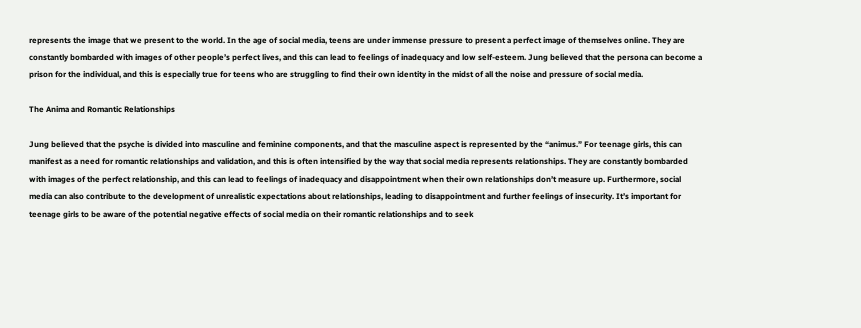represents the image that we present to the world. In the age of social media, teens are under immense pressure to present a perfect image of themselves online. They are constantly bombarded with images of other people’s perfect lives, and this can lead to feelings of inadequacy and low self-esteem. Jung believed that the persona can become a prison for the individual, and this is especially true for teens who are struggling to find their own identity in the midst of all the noise and pressure of social media.

The Anima and Romantic Relationships

Jung believed that the psyche is divided into masculine and feminine components, and that the masculine aspect is represented by the “animus.” For teenage girls, this can manifest as a need for romantic relationships and validation, and this is often intensified by the way that social media represents relationships. They are constantly bombarded with images of the perfect relationship, and this can lead to feelings of inadequacy and disappointment when their own relationships don’t measure up. Furthermore, social media can also contribute to the development of unrealistic expectations about relationships, leading to disappointment and further feelings of insecurity. It’s important for teenage girls to be aware of the potential negative effects of social media on their romantic relationships and to seek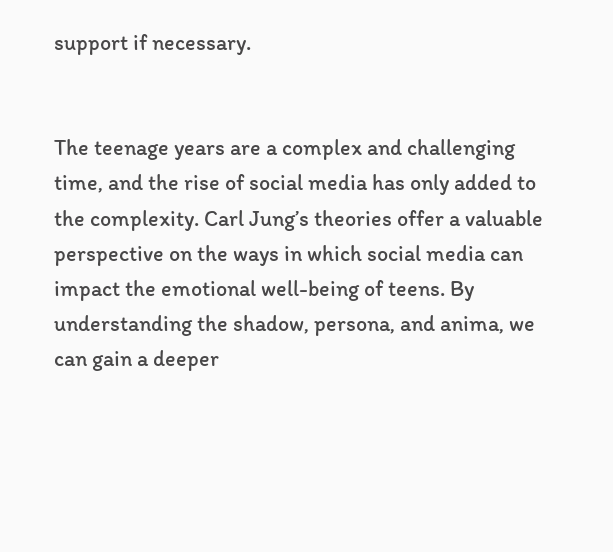support if necessary.


The teenage years are a complex and challenging time, and the rise of social media has only added to the complexity. Carl Jung’s theories offer a valuable perspective on the ways in which social media can impact the emotional well-being of teens. By understanding the shadow, persona, and anima, we can gain a deeper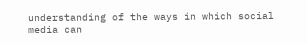understanding of the ways in which social media can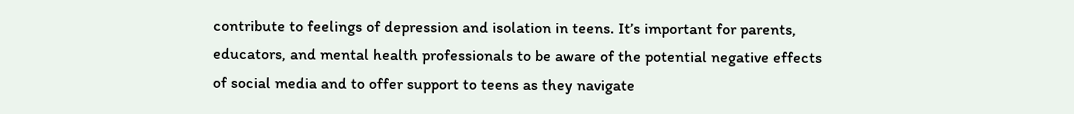contribute to feelings of depression and isolation in teens. It’s important for parents, educators, and mental health professionals to be aware of the potential negative effects of social media and to offer support to teens as they navigate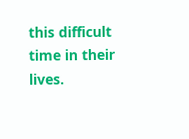this difficult time in their lives.